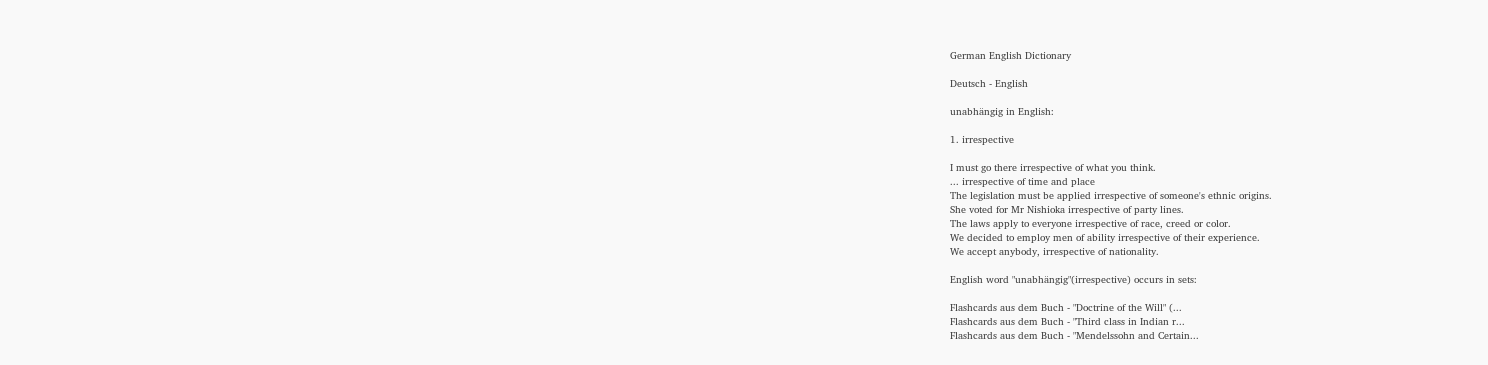German English Dictionary

Deutsch - English

unabhängig in English:

1. irrespective

I must go there irrespective of what you think.
... irrespective of time and place
The legislation must be applied irrespective of someone's ethnic origins.
She voted for Mr Nishioka irrespective of party lines.
The laws apply to everyone irrespective of race, creed or color.
We decided to employ men of ability irrespective of their experience.
We accept anybody, irrespective of nationality.

English word "unabhängig"(irrespective) occurs in sets:

Flashcards aus dem Buch - "Doctrine of the Will" (...
Flashcards aus dem Buch - "Third class in Indian r...
Flashcards aus dem Buch - "Mendelssohn and Certain...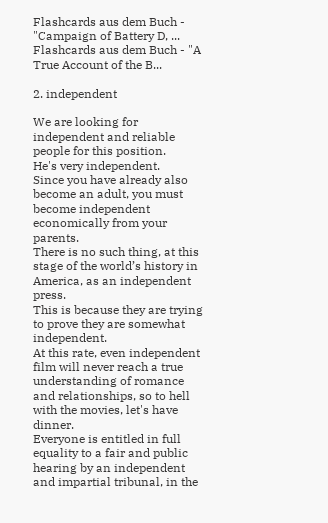Flashcards aus dem Buch - "Campaign of Battery D, ...
Flashcards aus dem Buch - "A True Account of the B...

2. independent

We are looking for independent and reliable people for this position.
He's very independent.
Since you have already also become an adult, you must become independent economically from your parents.
There is no such thing, at this stage of the world’s history in America, as an independent press.
This is because they are trying to prove they are somewhat independent.
At this rate, even independent film will never reach a true understanding of romance and relationships, so to hell with the movies, let's have dinner.
Everyone is entitled in full equality to a fair and public hearing by an independent and impartial tribunal, in the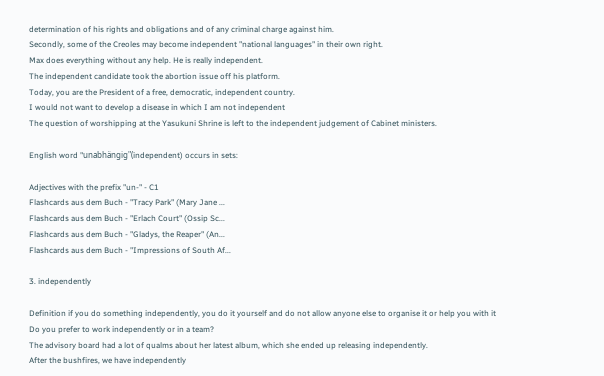determination of his rights and obligations and of any criminal charge against him.
Secondly, some of the Creoles may become independent "national languages" in their own right.
Max does everything without any help. He is really independent.
The independent candidate took the abortion issue off his platform.
Today, you are the President of a free, democratic, independent country.
I would not want to develop a disease in which I am not independent
The question of worshipping at the Yasukuni Shrine is left to the independent judgement of Cabinet ministers.

English word "unabhängig"(independent) occurs in sets:

Adjectives with the prefix "un-" - C1
Flashcards aus dem Buch - "Tracy Park" (Mary Jane ...
Flashcards aus dem Buch - "Erlach Court" (Ossip Sc...
Flashcards aus dem Buch - "Gladys, the Reaper" (An...
Flashcards aus dem Buch - "Impressions of South Af...

3. independently

Definition if you do something independently, you do it yourself and do not allow anyone else to organise it or help you with it
Do you prefer to work independently or in a team?
The advisory board had a lot of qualms about her latest album, which she ended up releasing independently.
After the bushfires, we have independently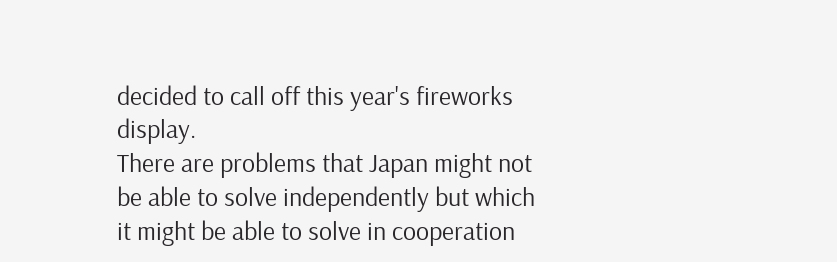decided to call off this year's fireworks display.
There are problems that Japan might not be able to solve independently but which it might be able to solve in cooperation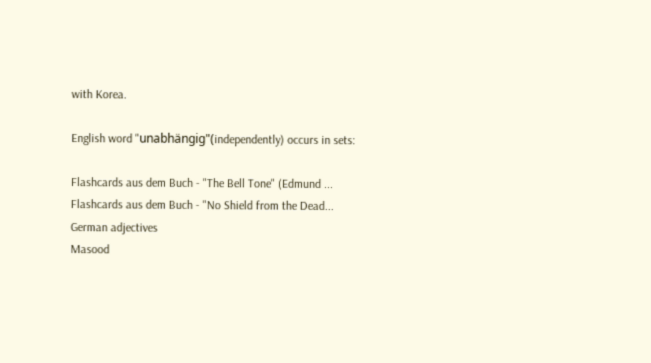with Korea.

English word "unabhängig"(independently) occurs in sets:

Flashcards aus dem Buch - "The Bell Tone" (Edmund ...
Flashcards aus dem Buch - "No Shield from the Dead...
German adjectives
Masood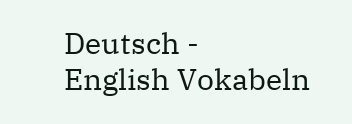Deutsch - English Vokabeln